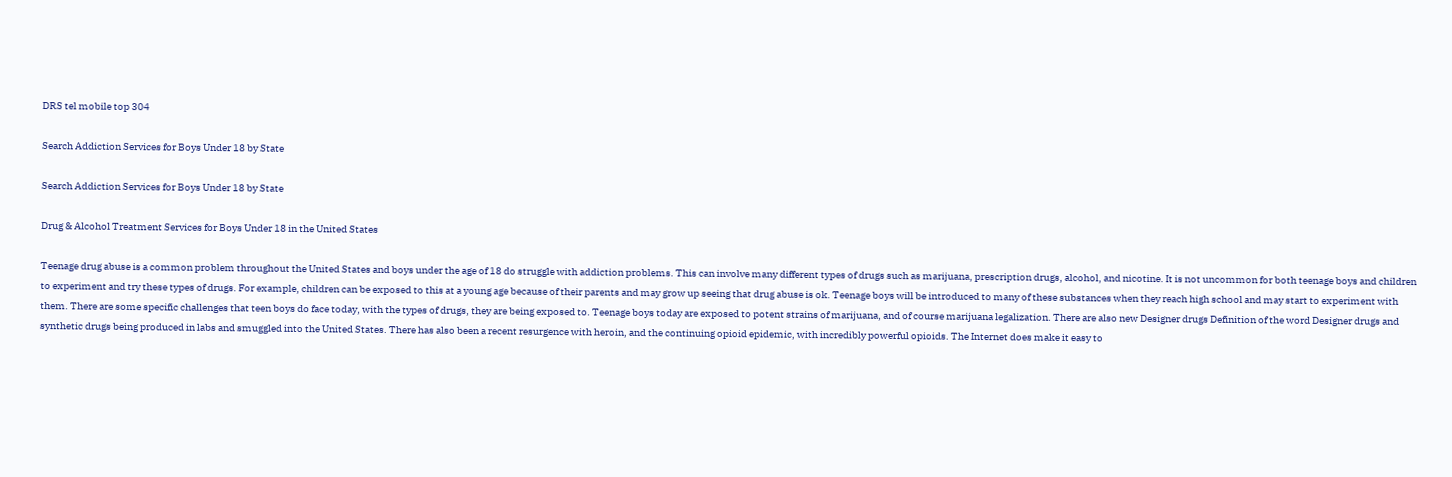DRS tel mobile top 304

Search Addiction Services for Boys Under 18 by State

Search Addiction Services for Boys Under 18 by State

Drug & Alcohol Treatment Services for Boys Under 18 in the United States

Teenage drug abuse is a common problem throughout the United States and boys under the age of 18 do struggle with addiction problems. This can involve many different types of drugs such as marijuana, prescription drugs, alcohol, and nicotine. It is not uncommon for both teenage boys and children to experiment and try these types of drugs. For example, children can be exposed to this at a young age because of their parents and may grow up seeing that drug abuse is ok. Teenage boys will be introduced to many of these substances when they reach high school and may start to experiment with them. There are some specific challenges that teen boys do face today, with the types of drugs, they are being exposed to. Teenage boys today are exposed to potent strains of marijuana, and of course marijuana legalization. There are also new Designer drugs Definition of the word Designer drugs and synthetic drugs being produced in labs and smuggled into the United States. There has also been a recent resurgence with heroin, and the continuing opioid epidemic, with incredibly powerful opioids. The Internet does make it easy to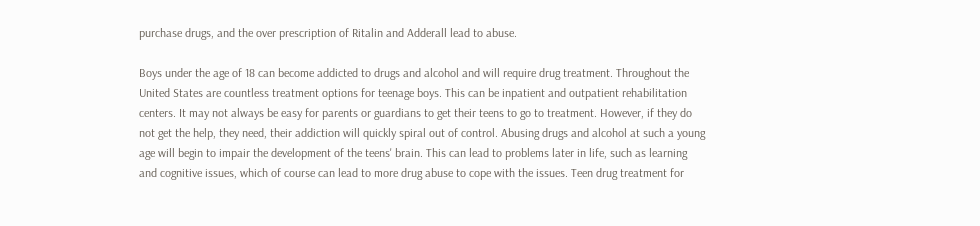purchase drugs, and the over prescription of Ritalin and Adderall lead to abuse.

Boys under the age of 18 can become addicted to drugs and alcohol and will require drug treatment. Throughout the United States are countless treatment options for teenage boys. This can be inpatient and outpatient rehabilitation centers. It may not always be easy for parents or guardians to get their teens to go to treatment. However, if they do not get the help, they need, their addiction will quickly spiral out of control. Abusing drugs and alcohol at such a young age will begin to impair the development of the teens' brain. This can lead to problems later in life, such as learning and cognitive issues, which of course can lead to more drug abuse to cope with the issues. Teen drug treatment for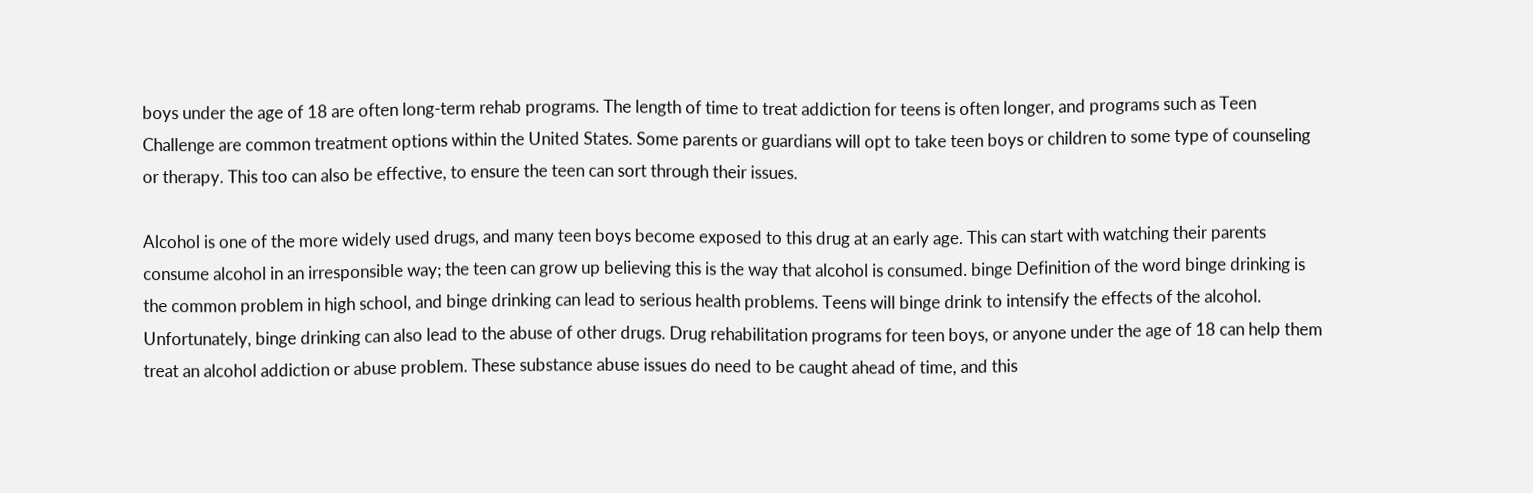boys under the age of 18 are often long-term rehab programs. The length of time to treat addiction for teens is often longer, and programs such as Teen Challenge are common treatment options within the United States. Some parents or guardians will opt to take teen boys or children to some type of counseling or therapy. This too can also be effective, to ensure the teen can sort through their issues.

Alcohol is one of the more widely used drugs, and many teen boys become exposed to this drug at an early age. This can start with watching their parents consume alcohol in an irresponsible way; the teen can grow up believing this is the way that alcohol is consumed. binge Definition of the word binge drinking is the common problem in high school, and binge drinking can lead to serious health problems. Teens will binge drink to intensify the effects of the alcohol. Unfortunately, binge drinking can also lead to the abuse of other drugs. Drug rehabilitation programs for teen boys, or anyone under the age of 18 can help them treat an alcohol addiction or abuse problem. These substance abuse issues do need to be caught ahead of time, and this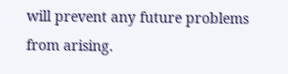will prevent any future problems from arising.